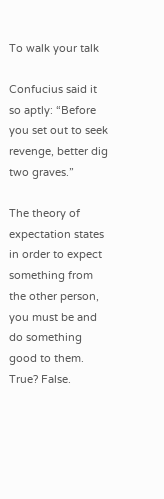To walk your talk

Confucius said it so aptly: “Before you set out to seek revenge, better dig two graves.”

The theory of expectation states in order to expect something from the other person, you must be and do something good to them. True? False.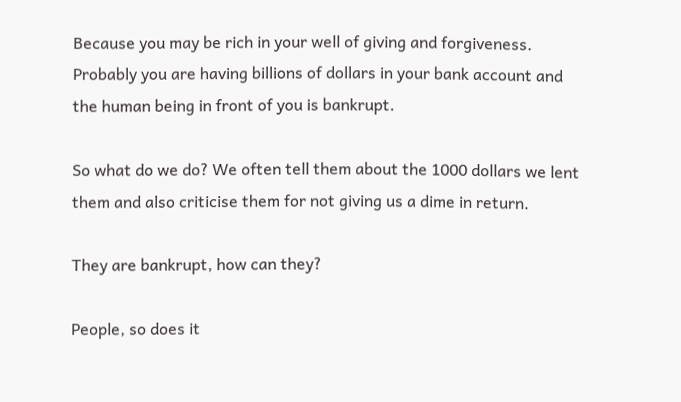Because you may be rich in your well of giving and forgiveness. Probably you are having billions of dollars in your bank account and the human being in front of you is bankrupt.

So what do we do? We often tell them about the 1000 dollars we lent them and also criticise them for not giving us a dime in return.

They are bankrupt, how can they?

People, so does it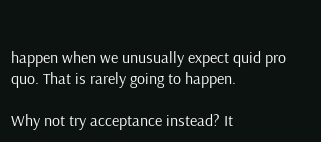happen when we unusually expect quid pro quo. That is rarely going to happen.

Why not try acceptance instead? It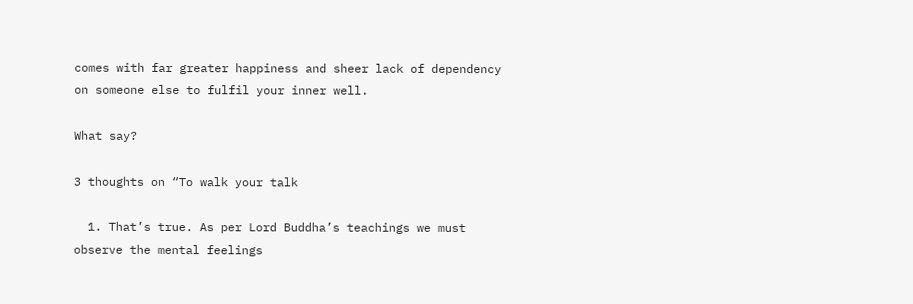comes with far greater happiness and sheer lack of dependency on someone else to fulfil your inner well.

What say?

3 thoughts on “To walk your talk

  1. That’s true. As per Lord Buddha’s teachings we must observe the mental feelings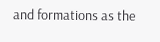and formations as the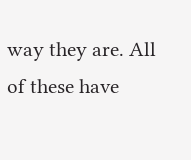way they are. All of these have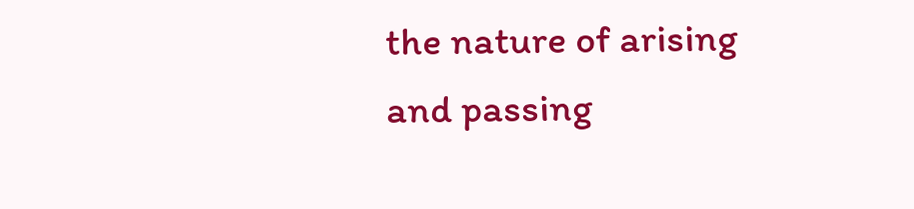the nature of arising and passing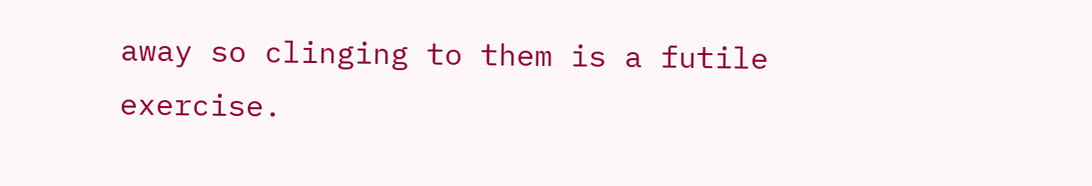away so clinging to them is a futile exercise.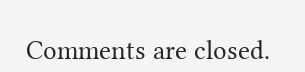Comments are closed.